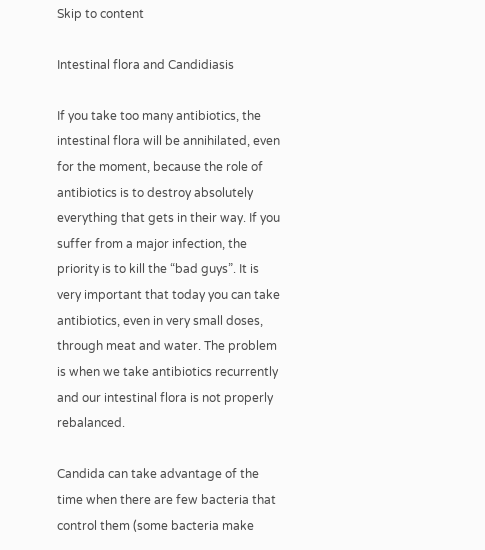Skip to content

Intestinal flora and Candidiasis

If you take too many antibiotics, the intestinal flora will be annihilated, even for the moment, because the role of antibiotics is to destroy absolutely everything that gets in their way. If you suffer from a major infection, the priority is to kill the “bad guys”. It is very important that today you can take antibiotics, even in very small doses, through meat and water. The problem is when we take antibiotics recurrently and our intestinal flora is not properly rebalanced.

Candida can take advantage of the time when there are few bacteria that control them (some bacteria make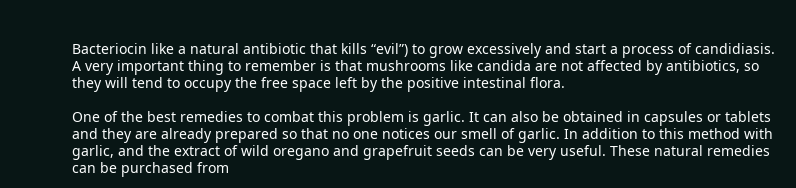Bacteriocin like a natural antibiotic that kills “evil”) to grow excessively and start a process of candidiasis. A very important thing to remember is that mushrooms like candida are not affected by antibiotics, so they will tend to occupy the free space left by the positive intestinal flora.

One of the best remedies to combat this problem is garlic. It can also be obtained in capsules or tablets and they are already prepared so that no one notices our smell of garlic. In addition to this method with garlic, and the extract of wild oregano and grapefruit seeds can be very useful. These natural remedies can be purchased from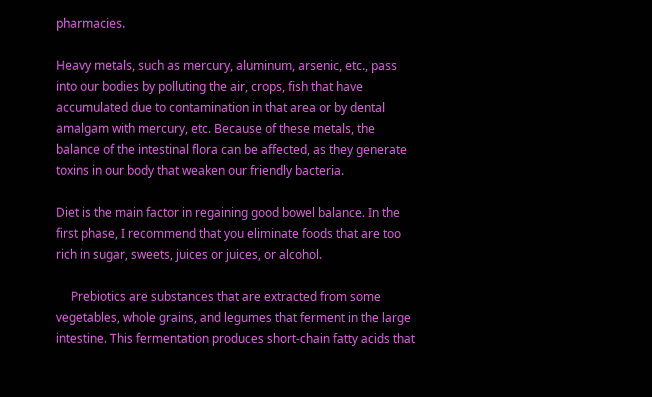pharmacies.

Heavy metals, such as mercury, aluminum, arsenic, etc., pass into our bodies by polluting the air, crops, fish that have accumulated due to contamination in that area or by dental amalgam with mercury, etc. Because of these metals, the balance of the intestinal flora can be affected, as they generate toxins in our body that weaken our friendly bacteria.

Diet is the main factor in regaining good bowel balance. In the first phase, I recommend that you eliminate foods that are too rich in sugar, sweets, juices or juices, or alcohol.

     Prebiotics are substances that are extracted from some vegetables, whole grains, and legumes that ferment in the large intestine. This fermentation produces short-chain fatty acids that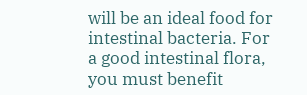will be an ideal food for intestinal bacteria. For a good intestinal flora, you must benefit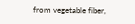from vegetable fiber,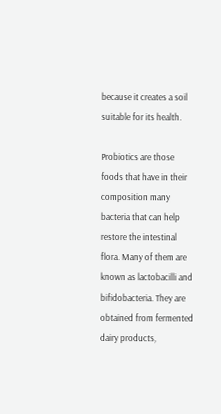because it creates a soil suitable for its health.

Probiotics are those foods that have in their composition many bacteria that can help restore the intestinal flora. Many of them are known as lactobacilli and bifidobacteria. They are obtained from fermented dairy products,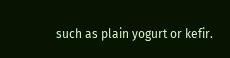such as plain yogurt or kefir.